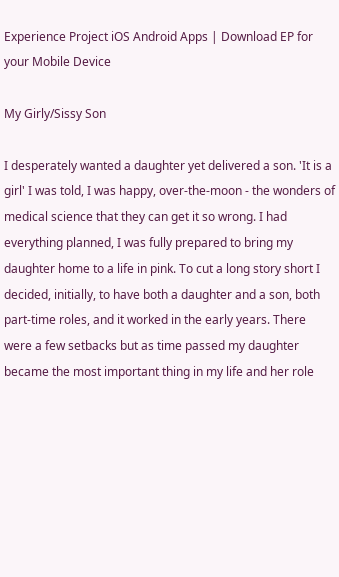Experience Project iOS Android Apps | Download EP for your Mobile Device

My Girly/Sissy Son

I desperately wanted a daughter yet delivered a son. 'It is a girl' I was told, I was happy, over-the-moon - the wonders of medical science that they can get it so wrong. I had everything planned, I was fully prepared to bring my daughter home to a life in pink. To cut a long story short I decided, initially, to have both a daughter and a son, both part-time roles, and it worked in the early years. There were a few setbacks but as time passed my daughter became the most important thing in my life and her role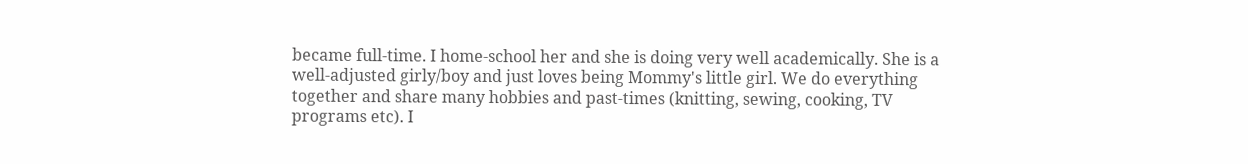became full-time. I home-school her and she is doing very well academically. She is a well-adjusted girly/boy and just loves being Mommy's little girl. We do everything together and share many hobbies and past-times (knitting, sewing, cooking, TV programs etc). I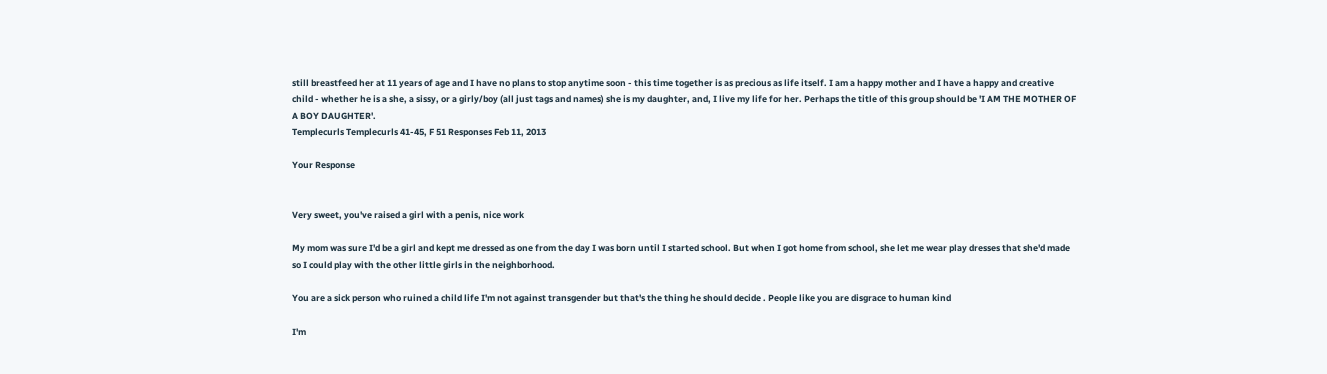still breastfeed her at 11 years of age and I have no plans to stop anytime soon - this time together is as precious as life itself. I am a happy mother and I have a happy and creative child - whether he is a she, a sissy, or a girly/boy (all just tags and names) she is my daughter, and, I live my life for her. Perhaps the title of this group should be 'I AM THE MOTHER OF A BOY DAUGHTER'.
Templecurls Templecurls 41-45, F 51 Responses Feb 11, 2013

Your Response


Very sweet, you've raised a girl with a penis, nice work

My mom was sure I'd be a girl and kept me dressed as one from the day I was born until I started school. But when I got home from school, she let me wear play dresses that she'd made so I could play with the other little girls in the neighborhood.

You are a sick person who ruined a child life I'm not against transgender but that's the thing he should decide . People like you are disgrace to human kind

I'm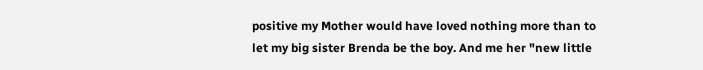positive my Mother would have loved nothing more than to let my big sister Brenda be the boy. And me her "new little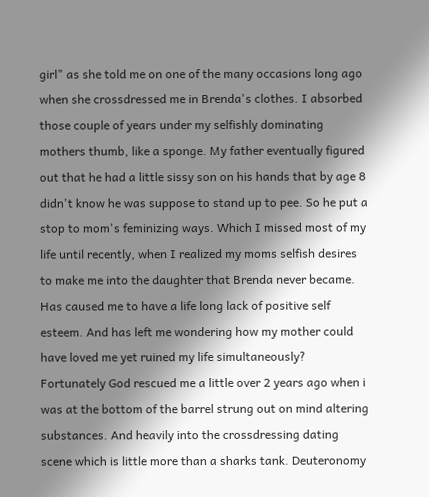girl" as she told me on one of the many occasions long ago when she crossdressed me in Brenda's clothes. I absorbed those couple of years under my selfishly dominating mothers thumb, like a sponge. My father eventually figured out that he had a little sissy son on his hands that by age 8 didn't know he was suppose to stand up to pee. So he put a stop to mom's feminizing ways. Which I missed most of my life until recently, when I realized my moms selfish desires to make me into the daughter that Brenda never became. Has caused me to have a life long lack of positive self esteem. And has left me wondering how my mother could have loved me yet ruined my life simultaneously? Fortunately God rescued me a little over 2 years ago when i was at the bottom of the barrel strung out on mind altering substances. And heavily into the crossdressing dating scene which is little more than a sharks tank. Deuteronomy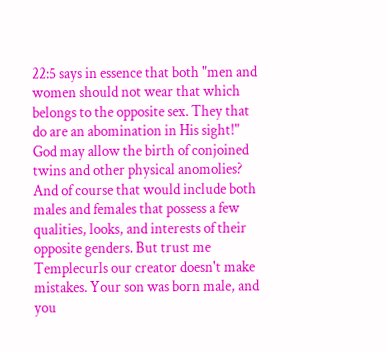22:5 says in essence that both "men and women should not wear that which belongs to the opposite sex. They that do are an abomination in His sight!" God may allow the birth of conjoined twins and other physical anomolies? And of course that would include both males and females that possess a few qualities, looks, and interests of their opposite genders. But trust me Templecurls our creator doesn't make mistakes. Your son was born male, and you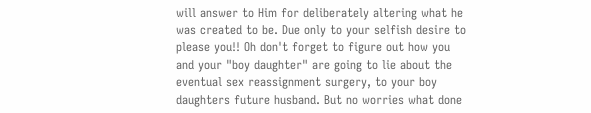will answer to Him for deliberately altering what he was created to be. Due only to your selfish desire to please you!! Oh don't forget to figure out how you and your "boy daughter" are going to lie about the eventual sex reassignment surgery, to your boy daughters future husband. But no worries what done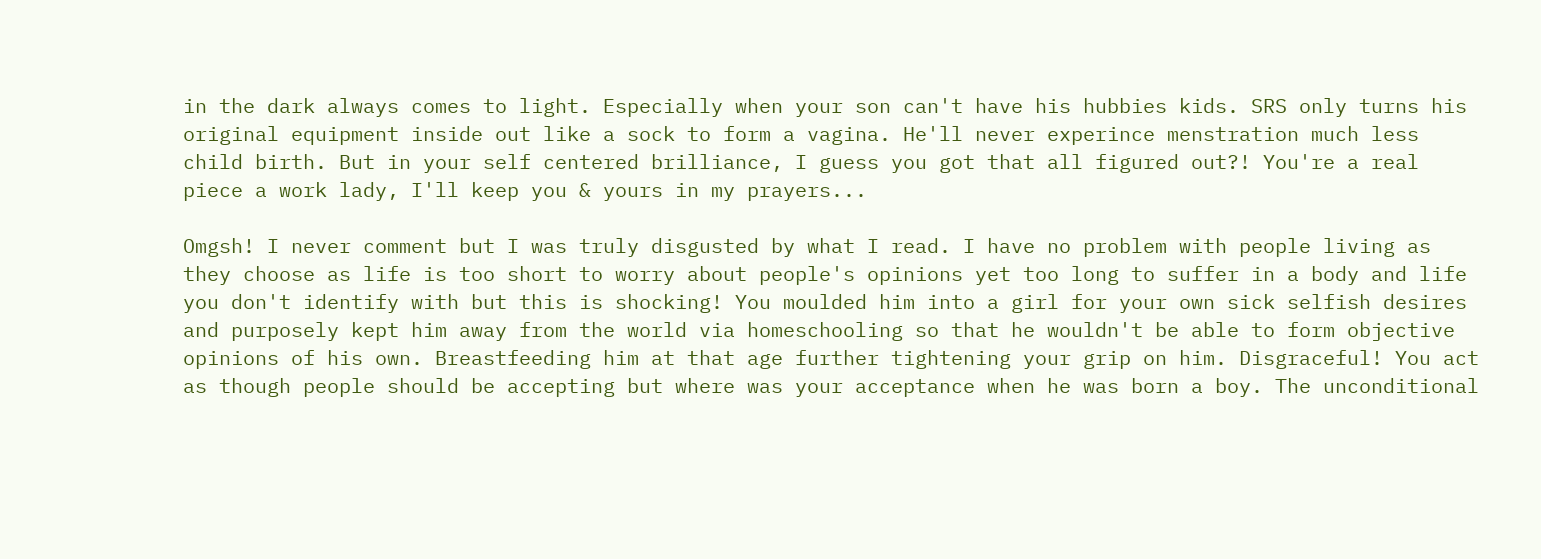in the dark always comes to light. Especially when your son can't have his hubbies kids. SRS only turns his original equipment inside out like a sock to form a vagina. He'll never experince menstration much less child birth. But in your self centered brilliance, I guess you got that all figured out?! You're a real piece a work lady, I'll keep you & yours in my prayers...

Omgsh! I never comment but I was truly disgusted by what I read. I have no problem with people living as they choose as life is too short to worry about people's opinions yet too long to suffer in a body and life you don't identify with but this is shocking! You moulded him into a girl for your own sick selfish desires and purposely kept him away from the world via homeschooling so that he wouldn't be able to form objective opinions of his own. Breastfeeding him at that age further tightening your grip on him. Disgraceful! You act as though people should be accepting but where was your acceptance when he was born a boy. The unconditional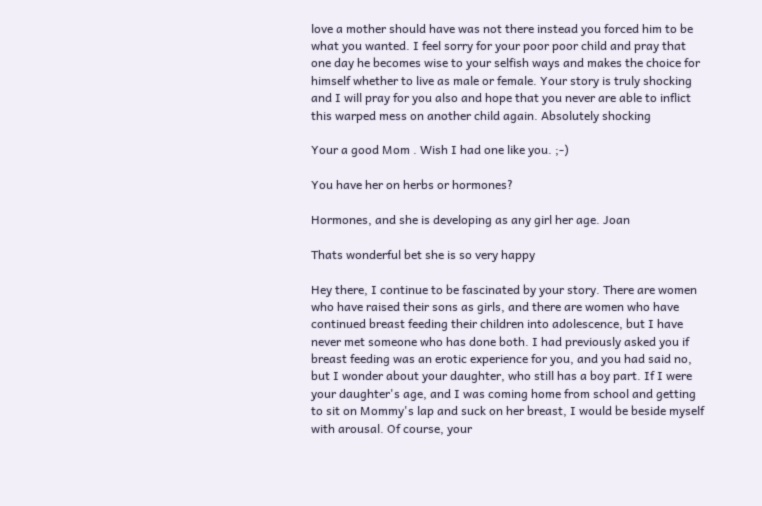love a mother should have was not there instead you forced him to be what you wanted. I feel sorry for your poor poor child and pray that one day he becomes wise to your selfish ways and makes the choice for himself whether to live as male or female. Your story is truly shocking and I will pray for you also and hope that you never are able to inflict this warped mess on another child again. Absolutely shocking

Your a good Mom . Wish I had one like you. ;-)

You have her on herbs or hormones?

Hormones, and she is developing as any girl her age. Joan

Thats wonderful bet she is so very happy

Hey there, I continue to be fascinated by your story. There are women who have raised their sons as girls, and there are women who have continued breast feeding their children into adolescence, but I have never met someone who has done both. I had previously asked you if breast feeding was an erotic experience for you, and you had said no, but I wonder about your daughter, who still has a boy part. If I were your daughter's age, and I was coming home from school and getting to sit on Mommy's lap and suck on her breast, I would be beside myself with arousal. Of course, your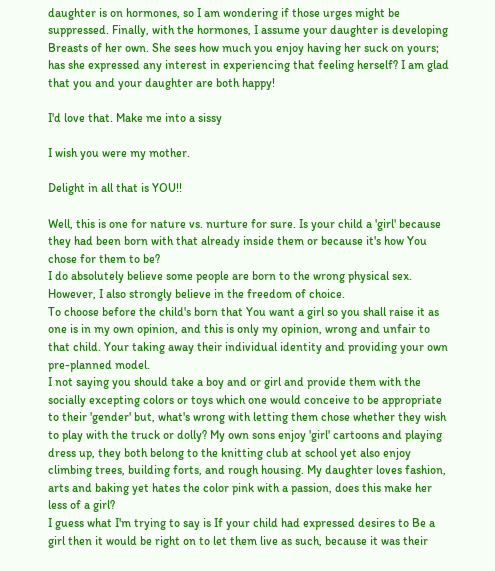daughter is on hormones, so I am wondering if those urges might be suppressed. Finally, with the hormones, I assume your daughter is developing Breasts of her own. She sees how much you enjoy having her suck on yours; has she expressed any interest in experiencing that feeling herself? I am glad that you and your daughter are both happy!

I'd love that. Make me into a sissy

I wish you were my mother.

Delight in all that is YOU!!

Well, this is one for nature vs. nurture for sure. Is your child a 'girl' because they had been born with that already inside them or because it's how You chose for them to be?
I do absolutely believe some people are born to the wrong physical sex.
However, I also strongly believe in the freedom of choice.
To choose before the child's born that You want a girl so you shall raise it as one is in my own opinion, and this is only my opinion, wrong and unfair to that child. Your taking away their individual identity and providing your own pre-planned model.
I not saying you should take a boy and or girl and provide them with the socially excepting colors or toys which one would conceive to be appropriate to their 'gender' but, what's wrong with letting them chose whether they wish to play with the truck or dolly? My own sons enjoy 'girl' cartoons and playing dress up, they both belong to the knitting club at school yet also enjoy climbing trees, building forts, and rough housing. My daughter loves fashion, arts and baking yet hates the color pink with a passion, does this make her less of a girl?
I guess what I'm trying to say is If your child had expressed desires to Be a girl then it would be right on to let them live as such, because it was their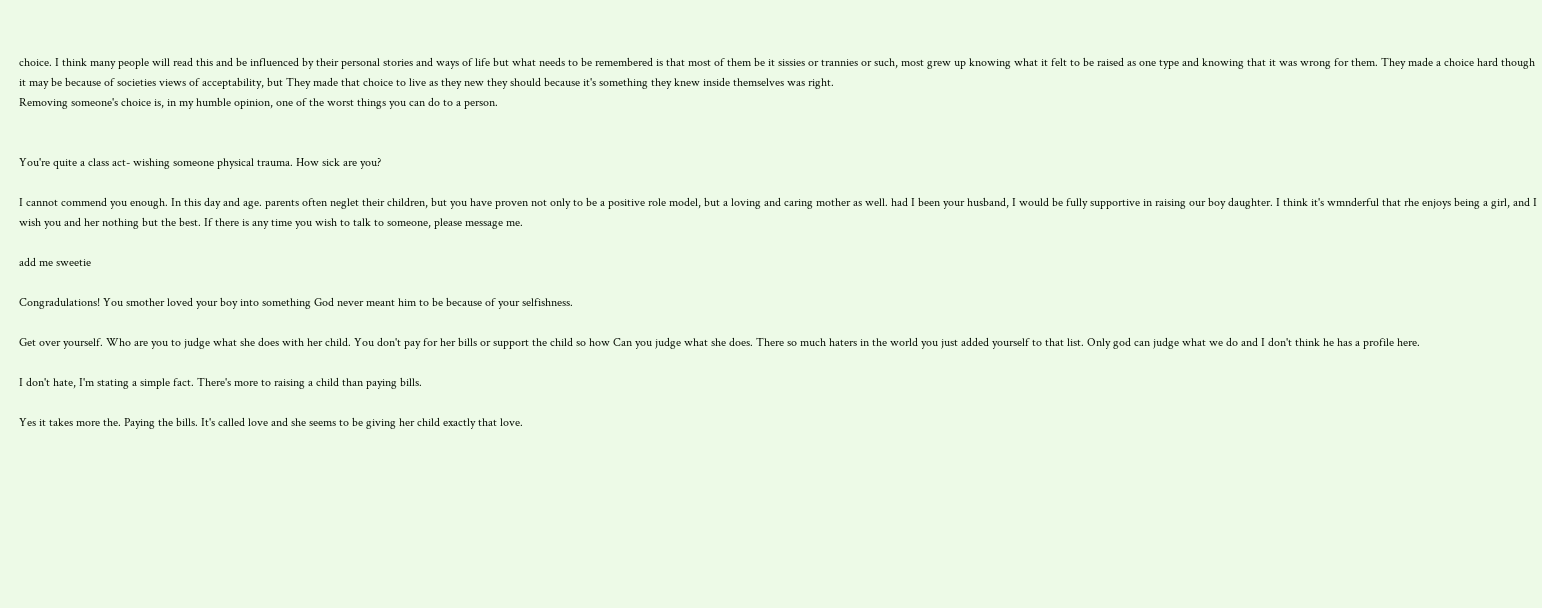choice. I think many people will read this and be influenced by their personal stories and ways of life but what needs to be remembered is that most of them be it sissies or trannies or such, most grew up knowing what it felt to be raised as one type and knowing that it was wrong for them. They made a choice hard though it may be because of societies views of acceptability, but They made that choice to live as they new they should because it's something they knew inside themselves was right.
Removing someone's choice is, in my humble opinion, one of the worst things you can do to a person.


You're quite a class act- wishing someone physical trauma. How sick are you?

I cannot commend you enough. In this day and age. parents often neglet their children, but you have proven not only to be a positive role model, but a loving and caring mother as well. had I been your husband, I would be fully supportive in raising our boy daughter. I think it's wmnderful that rhe enjoys being a girl, and I wish you and her nothing but the best. If there is any time you wish to talk to someone, please message me.

add me sweetie

Congradulations! You smother loved your boy into something God never meant him to be because of your selfishness.

Get over yourself. Who are you to judge what she does with her child. You don't pay for her bills or support the child so how Can you judge what she does. There so much haters in the world you just added yourself to that list. Only god can judge what we do and I don't think he has a profile here.

I don't hate, I'm stating a simple fact. There's more to raising a child than paying bills.

Yes it takes more the. Paying the bills. It's called love and she seems to be giving her child exactly that love.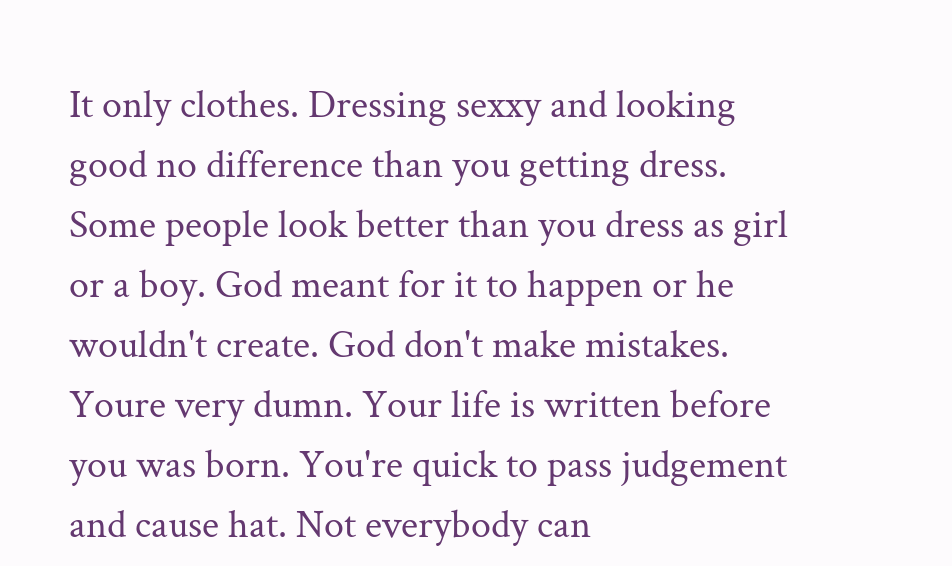It only clothes. Dressing sexxy and looking good no difference than you getting dress. Some people look better than you dress as girl or a boy. God meant for it to happen or he wouldn't create. God don't make mistakes. Youre very dumn. Your life is written before you was born. You're quick to pass judgement and cause hat. Not everybody can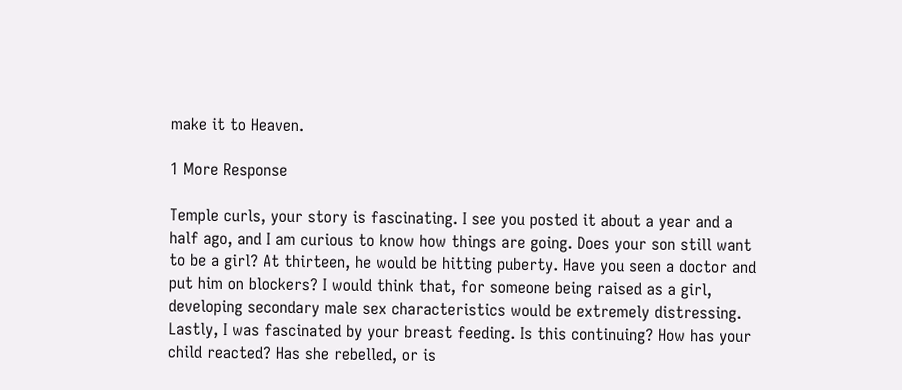make it to Heaven.

1 More Response

Temple curls, your story is fascinating. I see you posted it about a year and a half ago, and I am curious to know how things are going. Does your son still want to be a girl? At thirteen, he would be hitting puberty. Have you seen a doctor and put him on blockers? I would think that, for someone being raised as a girl, developing secondary male sex characteristics would be extremely distressing. Lastly, I was fascinated by your breast feeding. Is this continuing? How has your child reacted? Has she rebelled, or is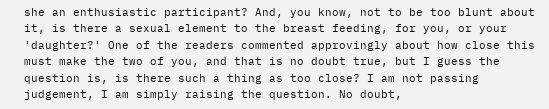she an enthusiastic participant? And, you know, not to be too blunt about it, is there a sexual element to the breast feeding, for you, or your 'daughter?' One of the readers commented approvingly about how close this must make the two of you, and that is no doubt true, but I guess the question is, is there such a thing as too close? I am not passing judgement, I am simply raising the question. No doubt,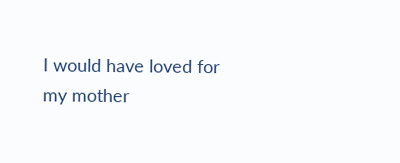I would have loved for my mother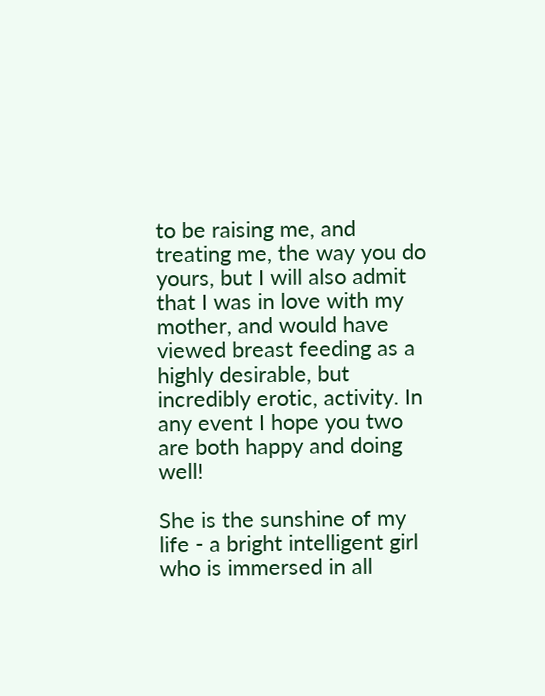to be raising me, and treating me, the way you do yours, but I will also admit that I was in love with my mother, and would have viewed breast feeding as a highly desirable, but incredibly erotic, activity. In any event I hope you two are both happy and doing well!

She is the sunshine of my life - a bright intelligent girl who is immersed in all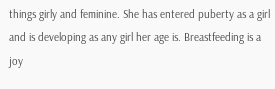things girly and feminine. She has entered puberty as a girl and is developing as any girl her age is. Breastfeeding is a joy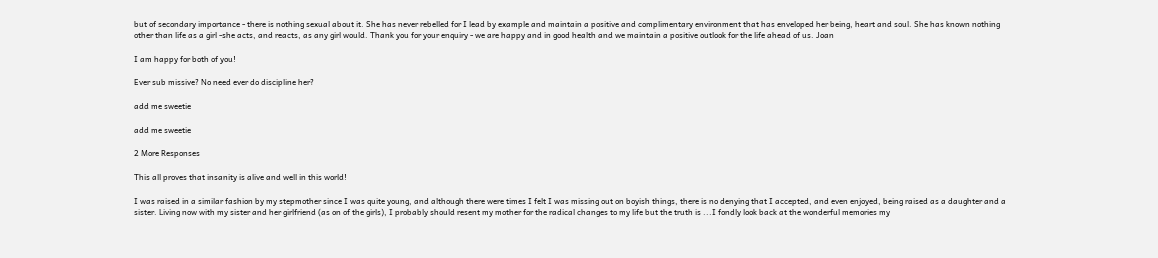but of secondary importance - there is nothing sexual about it. She has never rebelled for I lead by example and maintain a positive and complimentary environment that has enveloped her being, heart and soul. She has known nothing other than life as a girl -she acts, and reacts, as any girl would. Thank you for your enquiry - we are happy and in good health and we maintain a positive outlook for the life ahead of us. Joan

I am happy for both of you!

Ever sub missive? No need ever do discipline her?

add me sweetie

add me sweetie

2 More Responses

This all proves that insanity is alive and well in this world!

I was raised in a similar fashion by my stepmother since I was quite young, and although there were times I felt I was missing out on boyish things, there is no denying that I accepted, and even enjoyed, being raised as a daughter and a sister. Living now with my sister and her girlfriend (as on of the girls), I probably should resent my mother for the radical changes to my life but the truth is ...I fondly look back at the wonderful memories my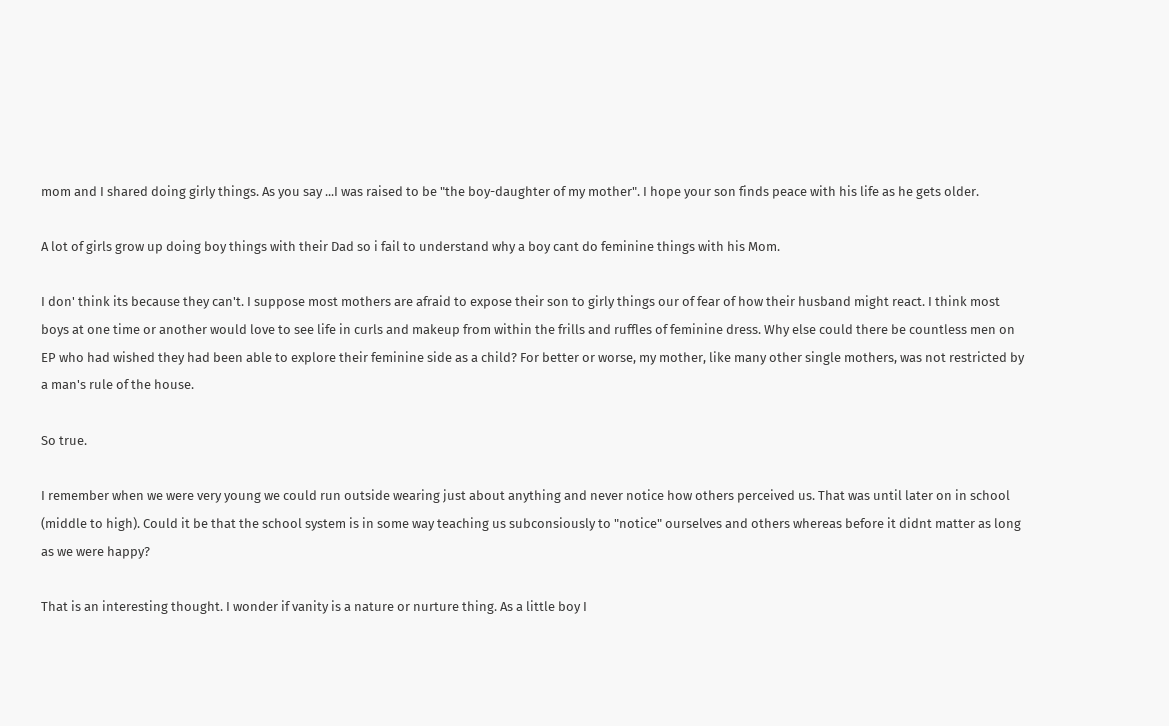mom and I shared doing girly things. As you say ...I was raised to be "the boy-daughter of my mother". I hope your son finds peace with his life as he gets older.

A lot of girls grow up doing boy things with their Dad so i fail to understand why a boy cant do feminine things with his Mom.

I don' think its because they can't. I suppose most mothers are afraid to expose their son to girly things our of fear of how their husband might react. I think most boys at one time or another would love to see life in curls and makeup from within the frills and ruffles of feminine dress. Why else could there be countless men on EP who had wished they had been able to explore their feminine side as a child? For better or worse, my mother, like many other single mothers, was not restricted by a man's rule of the house.

So true.

I remember when we were very young we could run outside wearing just about anything and never notice how others perceived us. That was until later on in school (middle to high). Could it be that the school system is in some way teaching us subconsiously to "notice" ourselves and others whereas before it didnt matter as long as we were happy?

That is an interesting thought. I wonder if vanity is a nature or nurture thing. As a little boy I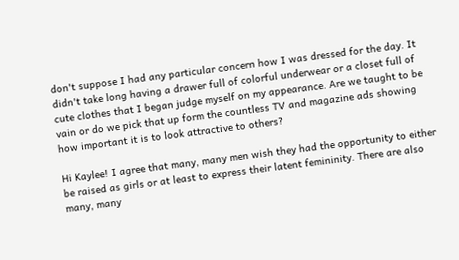don't suppose I had any particular concern how I was dressed for the day. It didn't take long having a drawer full of colorful underwear or a closet full of cute clothes that I began judge myself on my appearance. Are we taught to be vain or do we pick that up form the countless TV and magazine ads showing how important it is to look attractive to others?

Hi Kaylee! I agree that many, many men wish they had the opportunity to either be raised as girls or at least to express their latent femininity. There are also many, many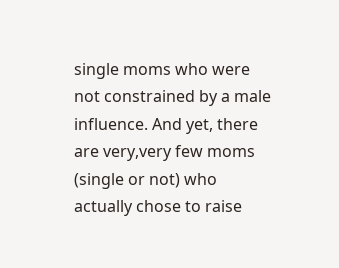single moms who were not constrained by a male influence. And yet, there are very,very few moms (single or not) who actually chose to raise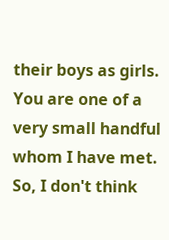their boys as girls. You are one of a very small handful whom I have met. So, I don't think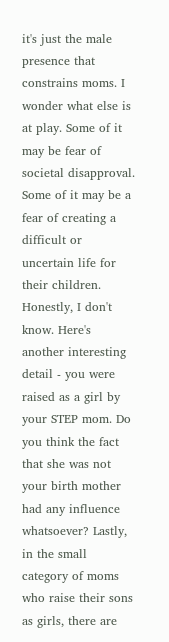it's just the male presence that constrains moms. I wonder what else is at play. Some of it may be fear of societal disapproval. Some of it may be a fear of creating a difficult or uncertain life for their children. Honestly, I don't know. Here's another interesting detail - you were raised as a girl by your STEP mom. Do you think the fact that she was not your birth mother had any influence whatsoever? Lastly, in the small category of moms who raise their sons as girls, there are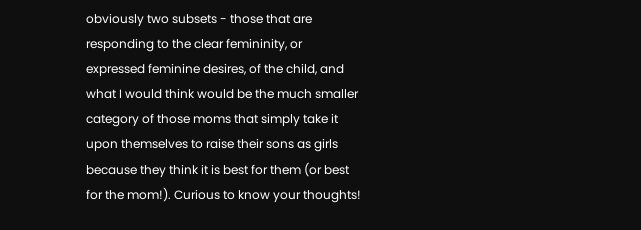obviously two subsets - those that are responding to the clear femininity, or expressed feminine desires, of the child, and what I would think would be the much smaller category of those moms that simply take it upon themselves to raise their sons as girls because they think it is best for them (or best for the mom!). Curious to know your thoughts!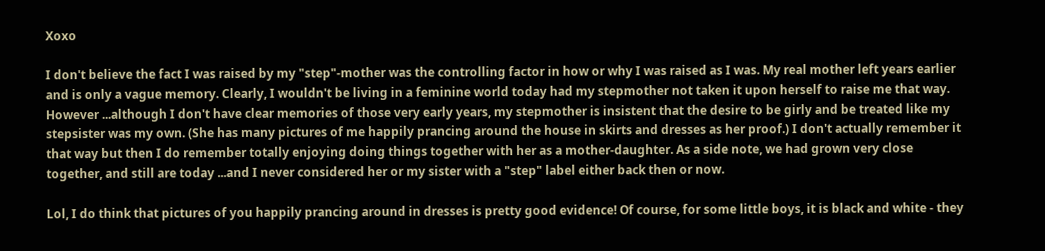Xoxo

I don't believe the fact I was raised by my "step"-mother was the controlling factor in how or why I was raised as I was. My real mother left years earlier and is only a vague memory. Clearly, I wouldn't be living in a feminine world today had my stepmother not taken it upon herself to raise me that way. However ...although I don't have clear memories of those very early years, my stepmother is insistent that the desire to be girly and be treated like my stepsister was my own. (She has many pictures of me happily prancing around the house in skirts and dresses as her proof.) I don't actually remember it that way but then I do remember totally enjoying doing things together with her as a mother-daughter. As a side note, we had grown very close together, and still are today ...and I never considered her or my sister with a "step" label either back then or now.

Lol, I do think that pictures of you happily prancing around in dresses is pretty good evidence! Of course, for some little boys, it is black and white - they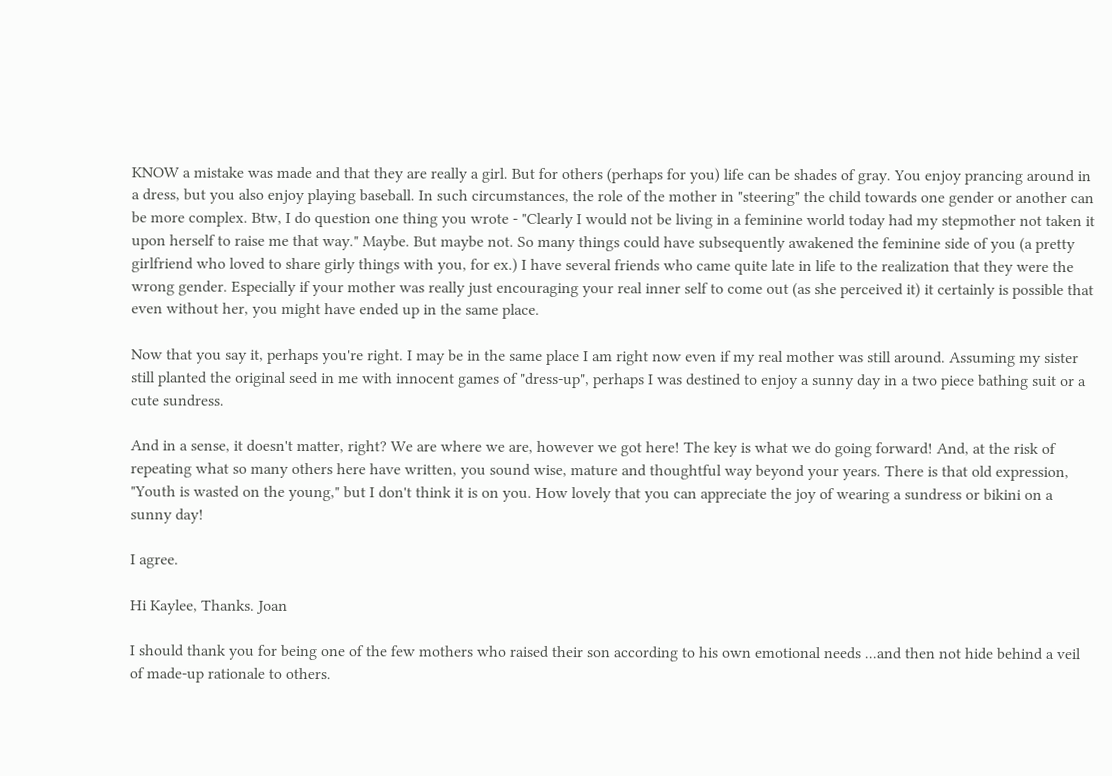KNOW a mistake was made and that they are really a girl. But for others (perhaps for you) life can be shades of gray. You enjoy prancing around in a dress, but you also enjoy playing baseball. In such circumstances, the role of the mother in "steering" the child towards one gender or another can be more complex. Btw, I do question one thing you wrote - "Clearly I would not be living in a feminine world today had my stepmother not taken it upon herself to raise me that way." Maybe. But maybe not. So many things could have subsequently awakened the feminine side of you (a pretty girlfriend who loved to share girly things with you, for ex.) I have several friends who came quite late in life to the realization that they were the wrong gender. Especially if your mother was really just encouraging your real inner self to come out (as she perceived it) it certainly is possible that even without her, you might have ended up in the same place.

Now that you say it, perhaps you're right. I may be in the same place I am right now even if my real mother was still around. Assuming my sister still planted the original seed in me with innocent games of "dress-up", perhaps I was destined to enjoy a sunny day in a two piece bathing suit or a cute sundress.

And in a sense, it doesn't matter, right? We are where we are, however we got here! The key is what we do going forward! And, at the risk of repeating what so many others here have written, you sound wise, mature and thoughtful way beyond your years. There is that old expression, "Youth is wasted on the young," but I don't think it is on you. How lovely that you can appreciate the joy of wearing a sundress or bikini on a sunny day!

I agree.

Hi Kaylee, Thanks. Joan

I should thank you for being one of the few mothers who raised their son according to his own emotional needs ...and then not hide behind a veil of made-up rationale to others.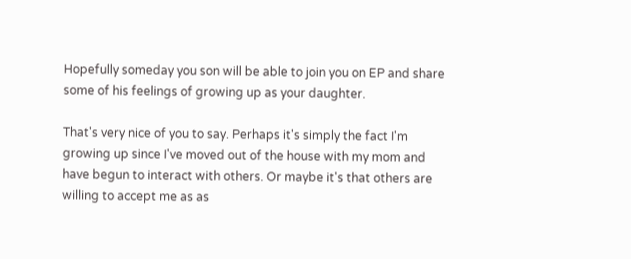Hopefully someday you son will be able to join you on EP and share some of his feelings of growing up as your daughter.

That's very nice of you to say. Perhaps it's simply the fact I'm growing up since I've moved out of the house with my mom and have begun to interact with others. Or maybe it's that others are willing to accept me as as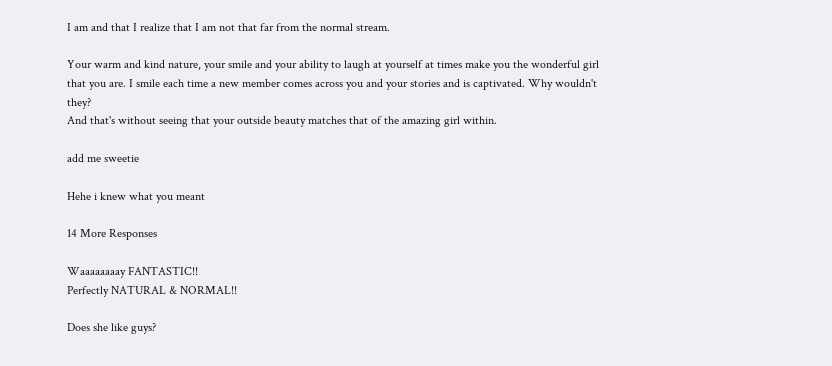I am and that I realize that I am not that far from the normal stream.

Your warm and kind nature, your smile and your ability to laugh at yourself at times make you the wonderful girl that you are. I smile each time a new member comes across you and your stories and is captivated. Why wouldn't they?
And that's without seeing that your outside beauty matches that of the amazing girl within.

add me sweetie

Hehe i knew what you meant

14 More Responses

Waaaaaaaay FANTASTIC!!
Perfectly NATURAL & NORMAL!!

Does she like guys?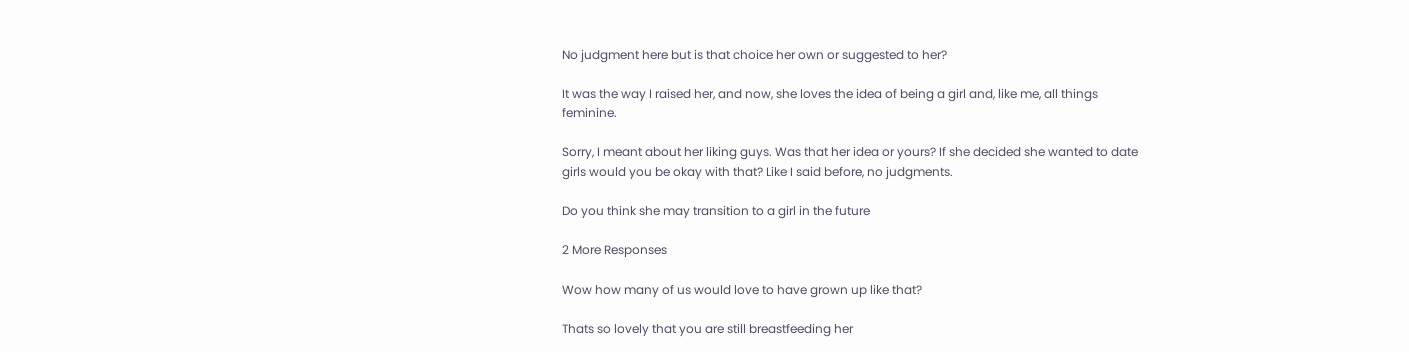No judgment here but is that choice her own or suggested to her?

It was the way I raised her, and now, she loves the idea of being a girl and, like me, all things feminine.

Sorry, I meant about her liking guys. Was that her idea or yours? If she decided she wanted to date girls would you be okay with that? Like I said before, no judgments.

Do you think she may transition to a girl in the future

2 More Responses

Wow how many of us would love to have grown up like that?

Thats so lovely that you are still breastfeeding her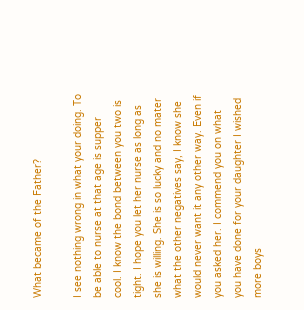What became of the Father?

I see nothing wrong in what your doing. To be able to nurse at that age is supper cool. I know the bond between you two is tight. I hope you let her nurse as long as she is willing. She is so lucky and no mater what the other negatives say, I know she would never want it any other way. Even if you asked her. I commend you on what you have done for your daughter I wished more boys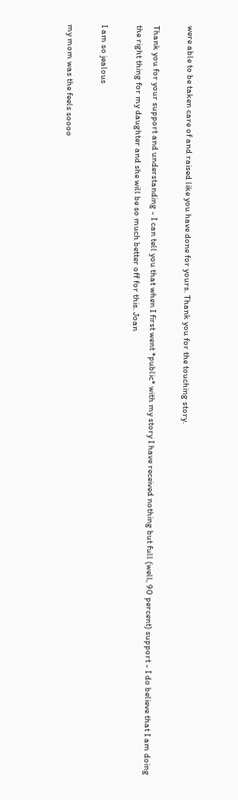were able to be taken care of and raised like you have done for yours. Thank you for the touching story.

Thank you for your support and understanding - I can tell you that when I first went *public* with my story I have received nothing but full (well, 90 percent) support - I do believe that I am doing the right thing for my daughter and she will be so much better off for this. Joan

I am so jealous

my mom was the feels soooo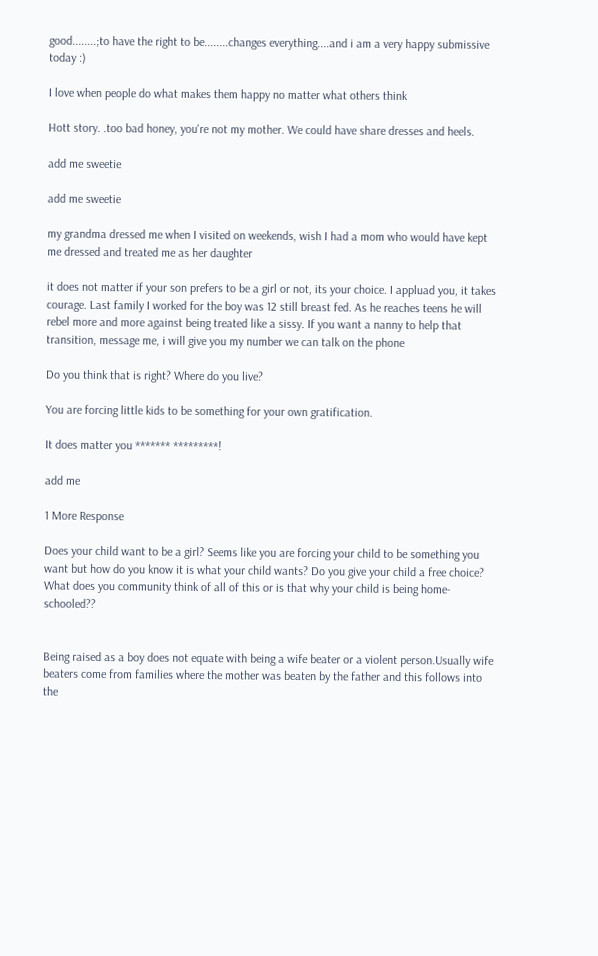good........;to have the right to be........changes everything....and i am a very happy submissive today :)

I love when people do what makes them happy no matter what others think

Hott story. .too bad honey, you're not my mother. We could have share dresses and heels.

add me sweetie

add me sweetie

my grandma dressed me when I visited on weekends, wish I had a mom who would have kept me dressed and treated me as her daughter

it does not matter if your son prefers to be a girl or not, its your choice. I appluad you, it takes courage. Last family I worked for the boy was 12 still breast fed. As he reaches teens he will rebel more and more against being treated like a sissy. If you want a nanny to help that transition, message me, i will give you my number we can talk on the phone

Do you think that is right? Where do you live?

You are forcing little kids to be something for your own gratification.

It does matter you ******* *********!

add me

1 More Response

Does your child want to be a girl? Seems like you are forcing your child to be something you want but how do you know it is what your child wants? Do you give your child a free choice? What does you community think of all of this or is that why your child is being home-schooled??


Being raised as a boy does not equate with being a wife beater or a violent person.Usually wife beaters come from families where the mother was beaten by the father and this follows into the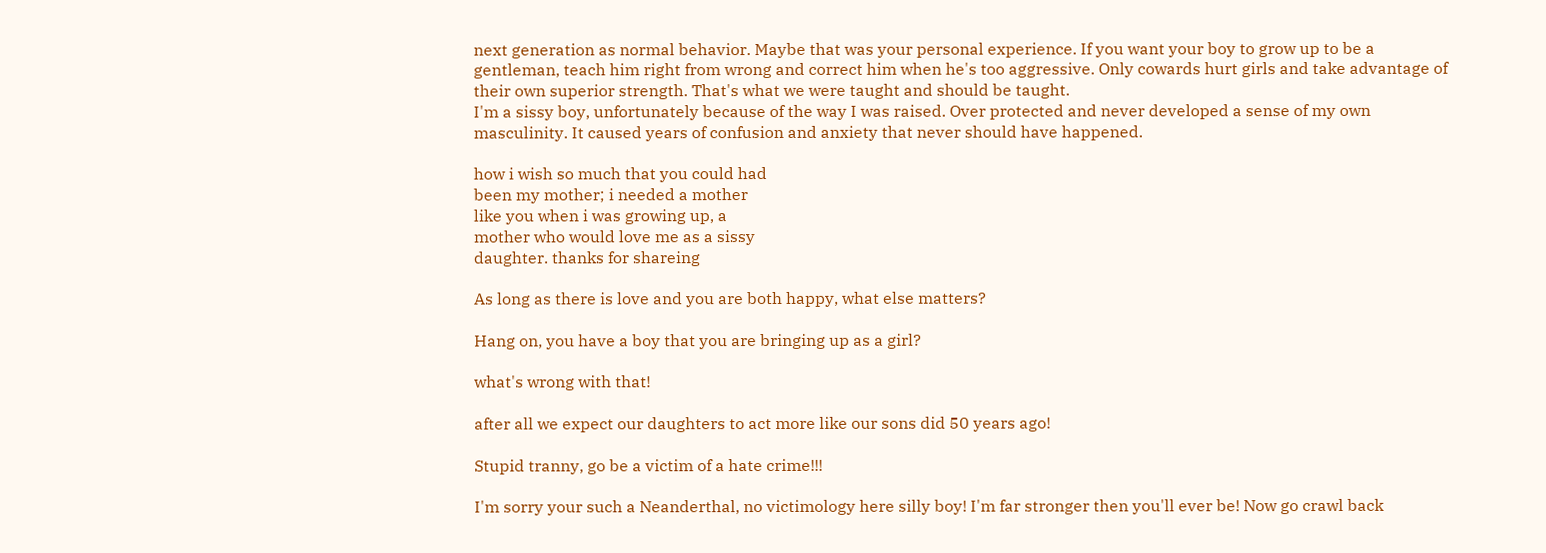next generation as normal behavior. Maybe that was your personal experience. If you want your boy to grow up to be a gentleman, teach him right from wrong and correct him when he's too aggressive. Only cowards hurt girls and take advantage of their own superior strength. That's what we were taught and should be taught.
I'm a sissy boy, unfortunately because of the way I was raised. Over protected and never developed a sense of my own masculinity. It caused years of confusion and anxiety that never should have happened.

how i wish so much that you could had
been my mother; i needed a mother
like you when i was growing up, a
mother who would love me as a sissy
daughter. thanks for shareing

As long as there is love and you are both happy, what else matters?

Hang on, you have a boy that you are bringing up as a girl?

what's wrong with that!

after all we expect our daughters to act more like our sons did 50 years ago!

Stupid tranny, go be a victim of a hate crime!!!

I'm sorry your such a Neanderthal, no victimology here silly boy! I'm far stronger then you'll ever be! Now go crawl back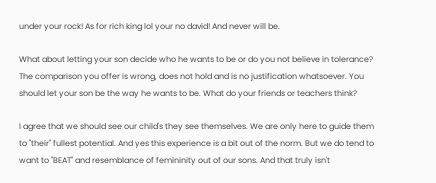under your rock! As for rich king lol your no david! And never will be.

What about letting your son decide who he wants to be or do you not believe in tolerance? The comparison you offer is wrong, does not hold and is no justification whatsoever. You should let your son be the way he wants to be. What do your friends or teachers think?

I agree that we should see our child's they see themselves. We are only here to guide them to "their" fullest potential. And yes this experience is a bit out of the norm. But we do tend to want to "BEAT" and resemblance of femininity out of our sons. And that truly isn't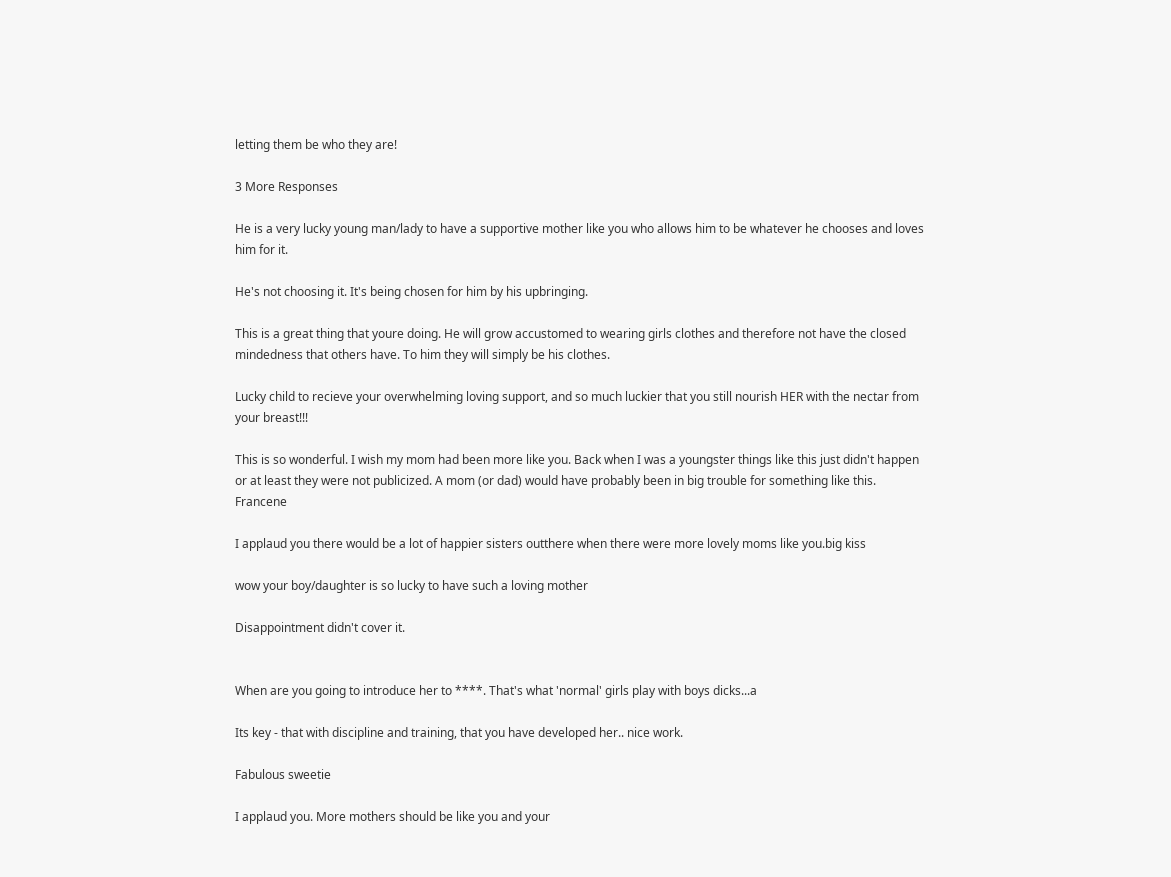letting them be who they are!

3 More Responses

He is a very lucky young man/lady to have a supportive mother like you who allows him to be whatever he chooses and loves him for it.

He's not choosing it. It's being chosen for him by his upbringing.

This is a great thing that youre doing. He will grow accustomed to wearing girls clothes and therefore not have the closed mindedness that others have. To him they will simply be his clothes.

Lucky child to recieve your overwhelming loving support, and so much luckier that you still nourish HER with the nectar from your breast!!!

This is so wonderful. I wish my mom had been more like you. Back when I was a youngster things like this just didn't happen or at least they were not publicized. A mom (or dad) would have probably been in big trouble for something like this. Francene

I applaud you there would be a lot of happier sisters outthere when there were more lovely moms like you.big kiss

wow your boy/daughter is so lucky to have such a loving mother

Disappointment didn't cover it.


When are you going to introduce her to ****. That's what 'normal' girls play with boys dicks...a

Its key - that with discipline and training, that you have developed her.. nice work.

Fabulous sweetie

I applaud you. More mothers should be like you and your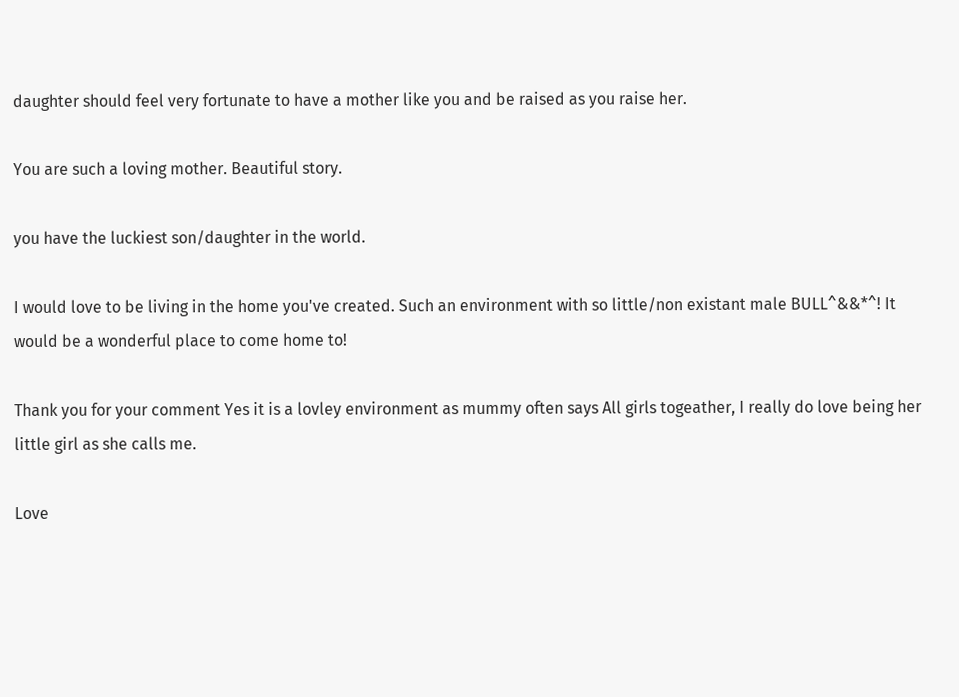daughter should feel very fortunate to have a mother like you and be raised as you raise her.

You are such a loving mother. Beautiful story.

you have the luckiest son/daughter in the world.

I would love to be living in the home you've created. Such an environment with so little/non existant male BULL^&&*^! It would be a wonderful place to come home to!

Thank you for your comment Yes it is a lovley environment as mummy often says All girls togeather, I really do love being her little girl as she calls me.

Love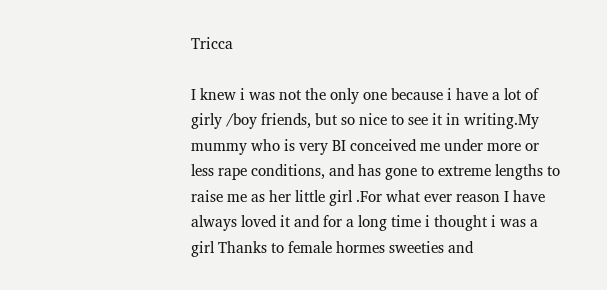Tricca

I knew i was not the only one because i have a lot of girly /boy friends, but so nice to see it in writing.My mummy who is very BI conceived me under more or less rape conditions, and has gone to extreme lengths to raise me as her little girl .For what ever reason I have always loved it and for a long time i thought i was a girl Thanks to female hormes sweeties and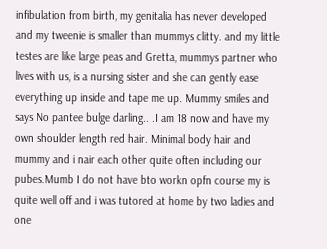infibulation from birth, my genitalia has never developed and my tweenie is smaller than mummys clitty. and my little testes are like large peas and Gretta, mummys partner who lives with us, is a nursing sister and she can gently ease everything up inside and tape me up. Mummy smiles and says No pantee bulge darling.. .I am 18 now and have my own shoulder length red hair. Minimal body hair and mummy and i nair each other quite often including our pubes.Mumb I do not have bto workn opfn course my is quite well off and i was tutored at home by two ladies and one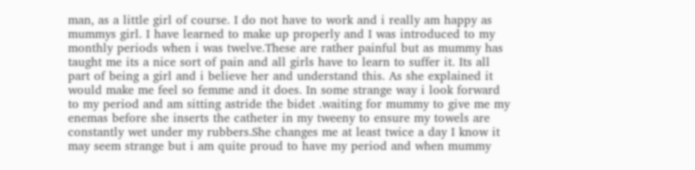man, as a little girl of course. I do not have to work and i really am happy as mummys girl. I have learned to make up properly and I was introduced to my monthly periods when i was twelve.These are rather painful but as mummy has taught me its a nice sort of pain and all girls have to learn to suffer it. Its all part of being a girl and i believe her and understand this. As she explained it would make me feel so femme and it does. In some strange way i look forward to my period and am sitting astride the bidet .waiting for mummy to give me my enemas before she inserts the catheter in my tweeny to ensure my towels are constantly wet under my rubbers.She changes me at least twice a day I know it may seem strange but i am quite proud to have my period and when mummy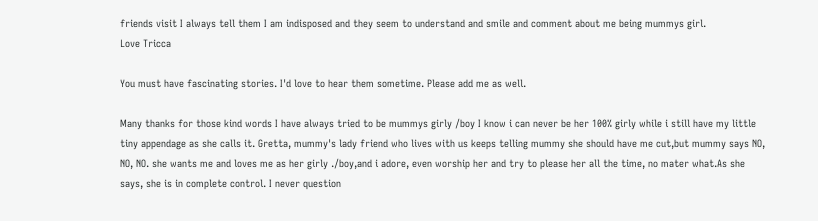friends visit I always tell them I am indisposed and they seem to understand and smile and comment about me being mummys girl.
Love Tricca

You must have fascinating stories. I'd love to hear them sometime. Please add me as well.

Many thanks for those kind words I have always tried to be mummys girly /boy I know i can never be her 100% girly while i still have my little tiny appendage as she calls it. Gretta, mummy's lady friend who lives with us keeps telling mummy she should have me cut,but mummy says NO, NO, NO. she wants me and loves me as her girly ./boy,and i adore, even worship her and try to please her all the time, no mater what.As she says, she is in complete control. I never question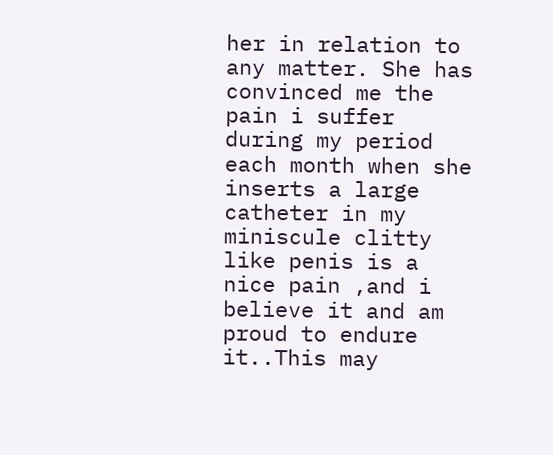her in relation to any matter. She has convinced me the pain i suffer during my period each month when she inserts a large catheter in my miniscule clitty like penis is a nice pain ,and i believe it and am proud to endure it..This may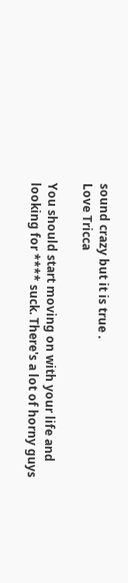sound crazy but it is true .
Love Tricca

You should start moving on with your life and looking for **** suck. There's a lot of horny guys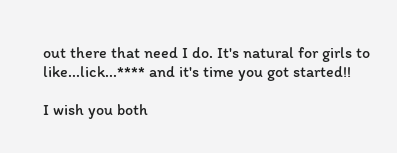out there that need I do. It's natural for girls to like...lick...**** and it's time you got started!!

I wish you both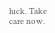luck. Take care now.